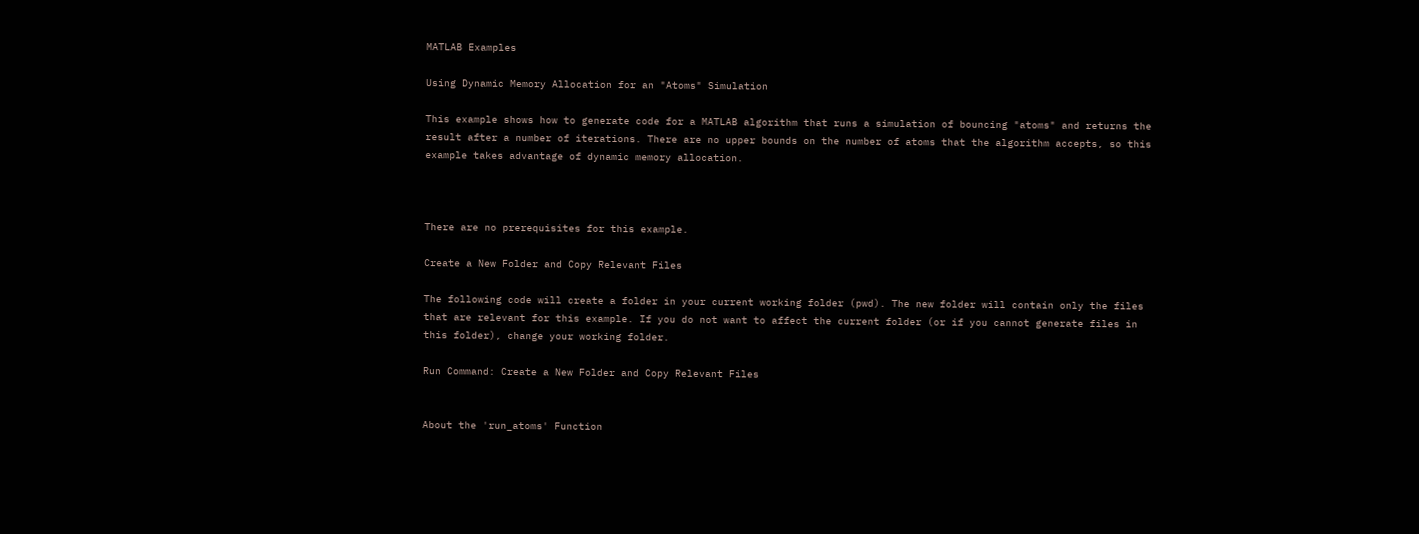MATLAB Examples

Using Dynamic Memory Allocation for an "Atoms" Simulation

This example shows how to generate code for a MATLAB algorithm that runs a simulation of bouncing "atoms" and returns the result after a number of iterations. There are no upper bounds on the number of atoms that the algorithm accepts, so this example takes advantage of dynamic memory allocation.



There are no prerequisites for this example.

Create a New Folder and Copy Relevant Files

The following code will create a folder in your current working folder (pwd). The new folder will contain only the files that are relevant for this example. If you do not want to affect the current folder (or if you cannot generate files in this folder), change your working folder.

Run Command: Create a New Folder and Copy Relevant Files


About the 'run_atoms' Function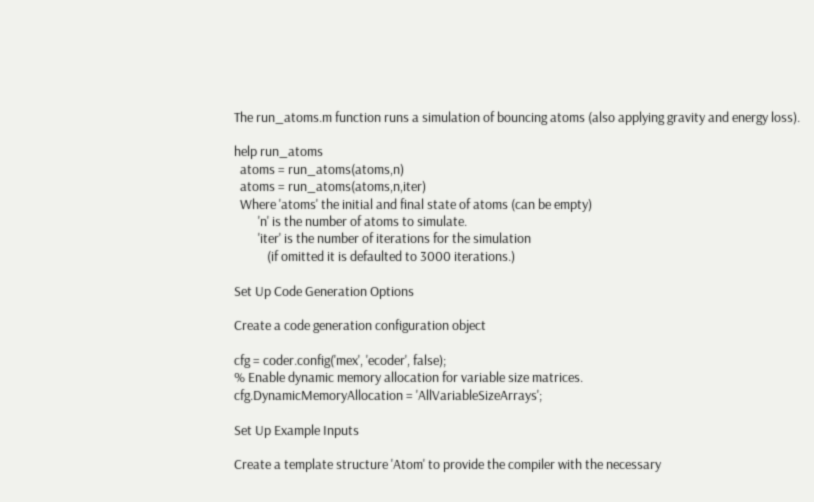The run_atoms.m function runs a simulation of bouncing atoms (also applying gravity and energy loss).

help run_atoms
  atoms = run_atoms(atoms,n)
  atoms = run_atoms(atoms,n,iter)
  Where 'atoms' the initial and final state of atoms (can be empty)
        'n' is the number of atoms to simulate.
        'iter' is the number of iterations for the simulation
           (if omitted it is defaulted to 3000 iterations.)

Set Up Code Generation Options

Create a code generation configuration object

cfg = coder.config('mex', 'ecoder', false);
% Enable dynamic memory allocation for variable size matrices.
cfg.DynamicMemoryAllocation = 'AllVariableSizeArrays';

Set Up Example Inputs

Create a template structure 'Atom' to provide the compiler with the necessary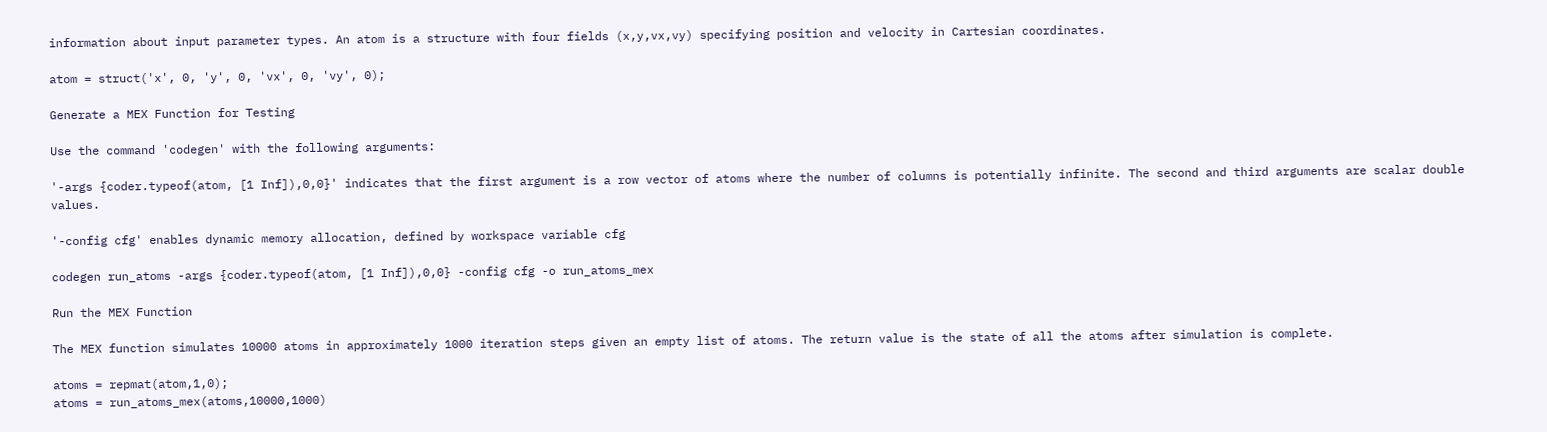information about input parameter types. An atom is a structure with four fields (x,y,vx,vy) specifying position and velocity in Cartesian coordinates.

atom = struct('x', 0, 'y', 0, 'vx', 0, 'vy', 0);

Generate a MEX Function for Testing

Use the command 'codegen' with the following arguments:

'-args {coder.typeof(atom, [1 Inf]),0,0}' indicates that the first argument is a row vector of atoms where the number of columns is potentially infinite. The second and third arguments are scalar double values.

'-config cfg' enables dynamic memory allocation, defined by workspace variable cfg

codegen run_atoms -args {coder.typeof(atom, [1 Inf]),0,0} -config cfg -o run_atoms_mex

Run the MEX Function

The MEX function simulates 10000 atoms in approximately 1000 iteration steps given an empty list of atoms. The return value is the state of all the atoms after simulation is complete.

atoms = repmat(atom,1,0);
atoms = run_atoms_mex(atoms,10000,1000)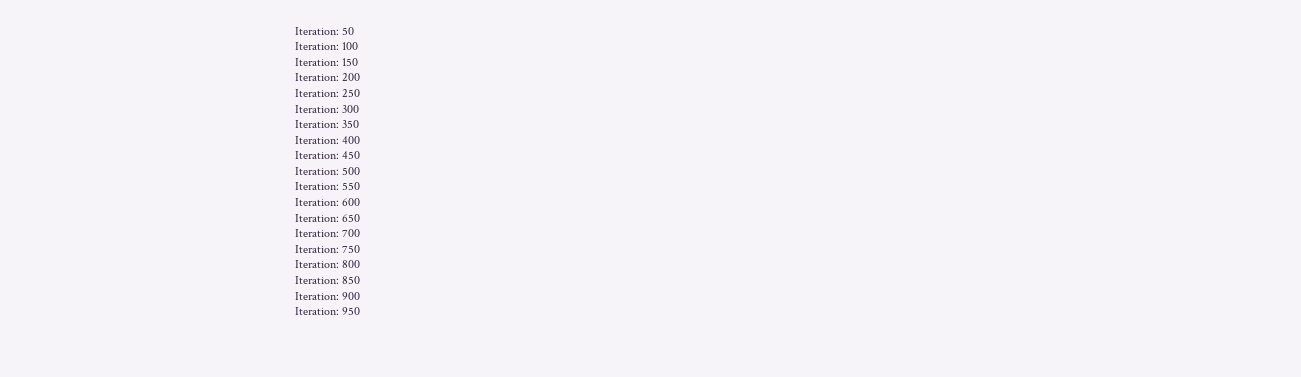Iteration: 50
Iteration: 100
Iteration: 150
Iteration: 200
Iteration: 250
Iteration: 300
Iteration: 350
Iteration: 400
Iteration: 450
Iteration: 500
Iteration: 550
Iteration: 600
Iteration: 650
Iteration: 700
Iteration: 750
Iteration: 800
Iteration: 850
Iteration: 900
Iteration: 950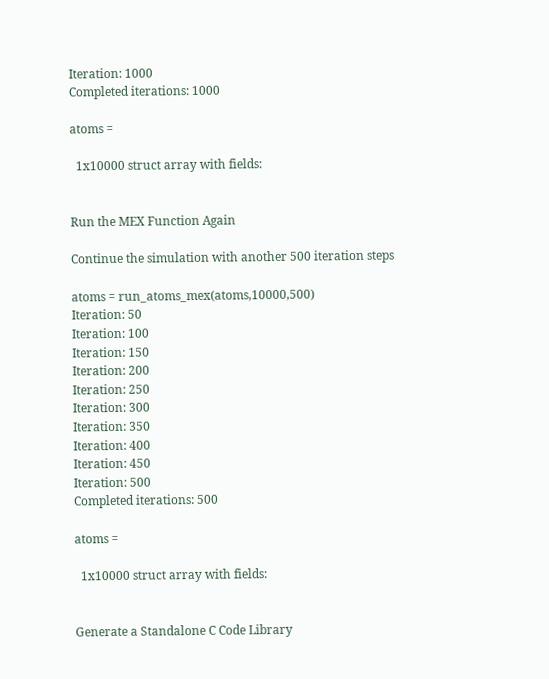Iteration: 1000
Completed iterations: 1000

atoms =

  1x10000 struct array with fields:


Run the MEX Function Again

Continue the simulation with another 500 iteration steps

atoms = run_atoms_mex(atoms,10000,500)
Iteration: 50
Iteration: 100
Iteration: 150
Iteration: 200
Iteration: 250
Iteration: 300
Iteration: 350
Iteration: 400
Iteration: 450
Iteration: 500
Completed iterations: 500

atoms =

  1x10000 struct array with fields:


Generate a Standalone C Code Library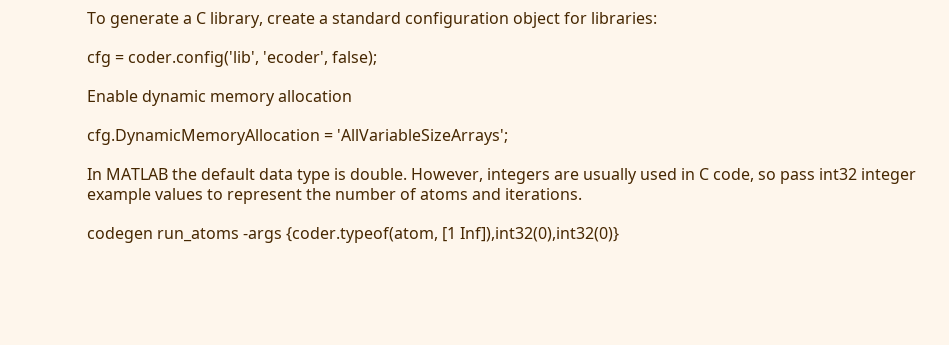To generate a C library, create a standard configuration object for libraries:

cfg = coder.config('lib', 'ecoder', false);

Enable dynamic memory allocation

cfg.DynamicMemoryAllocation = 'AllVariableSizeArrays';

In MATLAB the default data type is double. However, integers are usually used in C code, so pass int32 integer example values to represent the number of atoms and iterations.

codegen run_atoms -args {coder.typeof(atom, [1 Inf]),int32(0),int32(0)}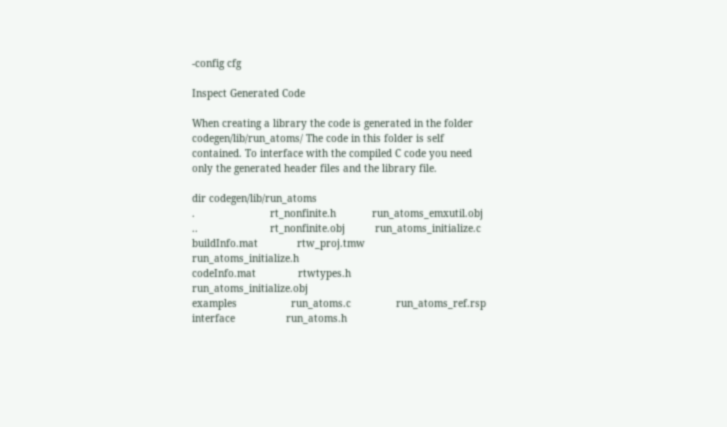-config cfg

Inspect Generated Code

When creating a library the code is generated in the folder codegen/lib/run_atoms/ The code in this folder is self contained. To interface with the compiled C code you need only the generated header files and the library file.

dir codegen/lib/run_atoms
.                         rt_nonfinite.h            run_atoms_emxutil.obj
..                        rt_nonfinite.obj          run_atoms_initialize.c
buildInfo.mat             rtw_proj.tmw              run_atoms_initialize.h
codeInfo.mat              rtwtypes.h                run_atoms_initialize.obj
examples                  run_atoms.c               run_atoms_ref.rsp
interface                 run_atoms.h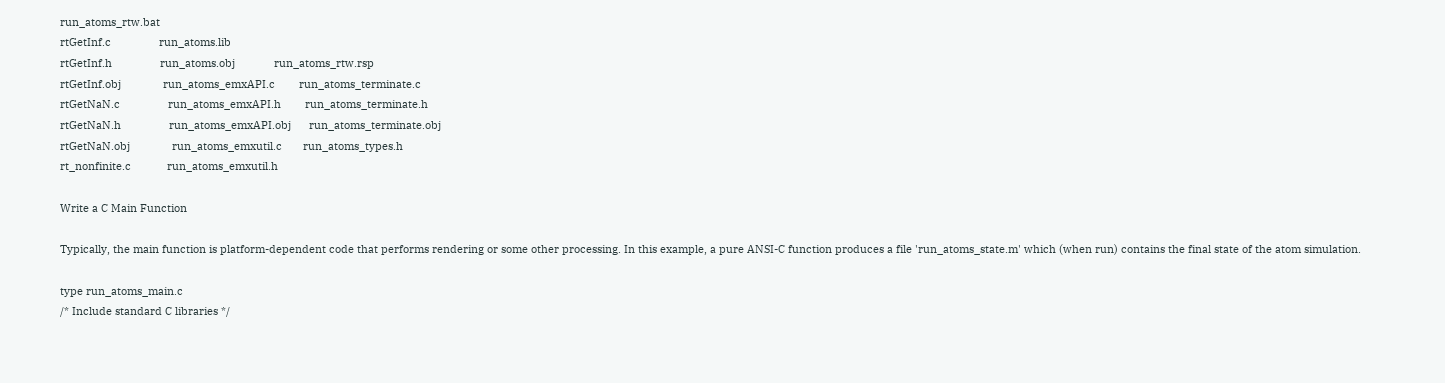run_atoms_rtw.bat
rtGetInf.c                run_atoms.lib
rtGetInf.h                run_atoms.obj             run_atoms_rtw.rsp
rtGetInf.obj              run_atoms_emxAPI.c        run_atoms_terminate.c
rtGetNaN.c                run_atoms_emxAPI.h        run_atoms_terminate.h
rtGetNaN.h                run_atoms_emxAPI.obj      run_atoms_terminate.obj
rtGetNaN.obj              run_atoms_emxutil.c       run_atoms_types.h
rt_nonfinite.c            run_atoms_emxutil.h

Write a C Main Function

Typically, the main function is platform-dependent code that performs rendering or some other processing. In this example, a pure ANSI-C function produces a file 'run_atoms_state.m' which (when run) contains the final state of the atom simulation.

type run_atoms_main.c
/* Include standard C libraries */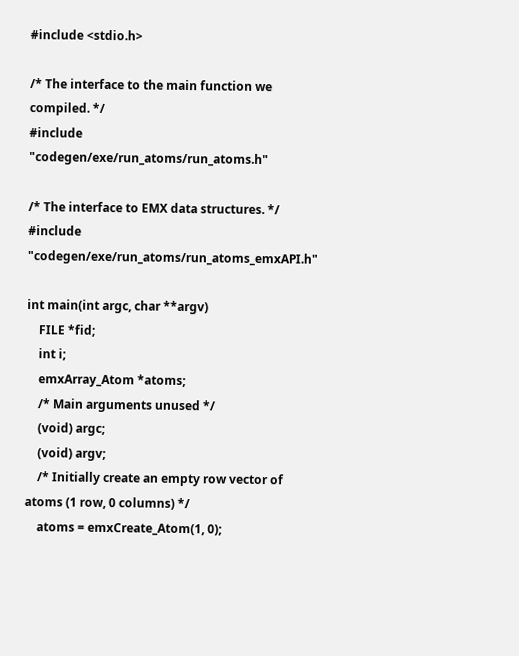#include <stdio.h>

/* The interface to the main function we compiled. */
#include "codegen/exe/run_atoms/run_atoms.h"

/* The interface to EMX data structures. */
#include "codegen/exe/run_atoms/run_atoms_emxAPI.h"

int main(int argc, char **argv)
    FILE *fid;
    int i;
    emxArray_Atom *atoms;
    /* Main arguments unused */
    (void) argc;
    (void) argv;
    /* Initially create an empty row vector of atoms (1 row, 0 columns) */
    atoms = emxCreate_Atom(1, 0);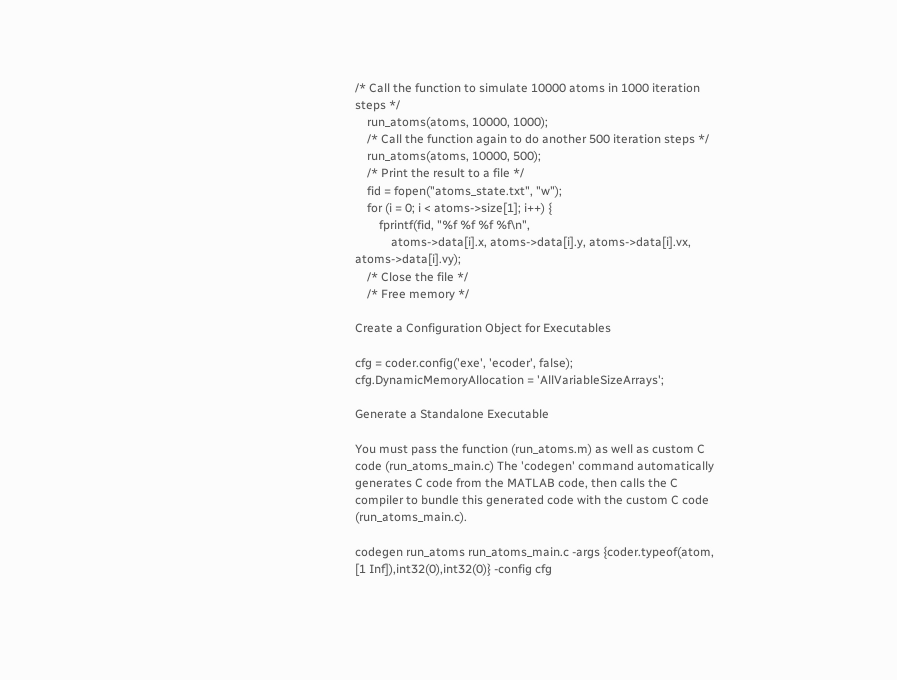/* Call the function to simulate 10000 atoms in 1000 iteration steps */
    run_atoms(atoms, 10000, 1000);
    /* Call the function again to do another 500 iteration steps */
    run_atoms(atoms, 10000, 500);
    /* Print the result to a file */
    fid = fopen("atoms_state.txt", "w");
    for (i = 0; i < atoms->size[1]; i++) {
        fprintf(fid, "%f %f %f %f\n",
            atoms->data[i].x, atoms->data[i].y, atoms->data[i].vx, atoms->data[i].vy);
    /* Close the file */
    /* Free memory */

Create a Configuration Object for Executables

cfg = coder.config('exe', 'ecoder', false);
cfg.DynamicMemoryAllocation = 'AllVariableSizeArrays';

Generate a Standalone Executable

You must pass the function (run_atoms.m) as well as custom C code (run_atoms_main.c) The 'codegen' command automatically generates C code from the MATLAB code, then calls the C compiler to bundle this generated code with the custom C code (run_atoms_main.c).

codegen run_atoms run_atoms_main.c -args {coder.typeof(atom, [1 Inf]),int32(0),int32(0)} -config cfg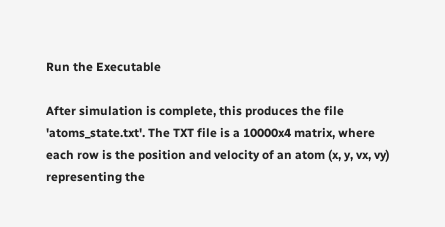Run the Executable

After simulation is complete, this produces the file 'atoms_state.txt'. The TXT file is a 10000x4 matrix, where each row is the position and velocity of an atom (x, y, vx, vy) representing the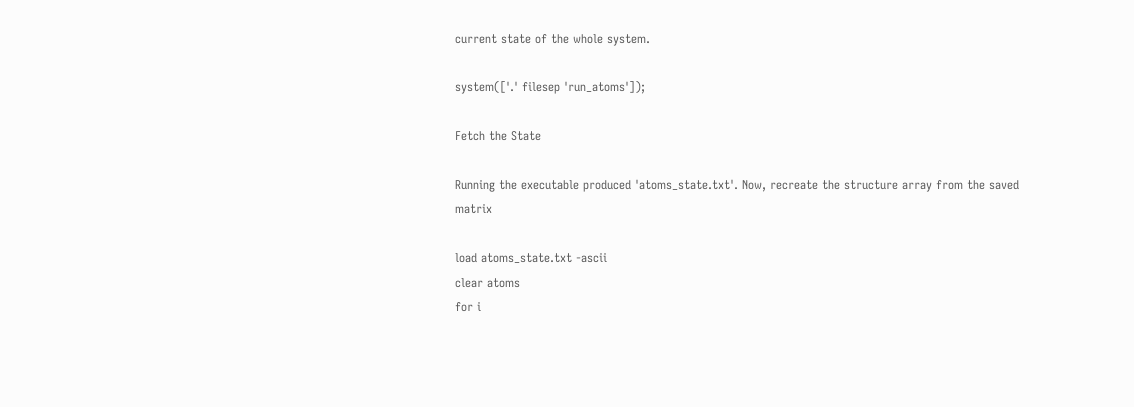current state of the whole system.

system(['.' filesep 'run_atoms']);

Fetch the State

Running the executable produced 'atoms_state.txt'. Now, recreate the structure array from the saved matrix

load atoms_state.txt -ascii
clear atoms
for i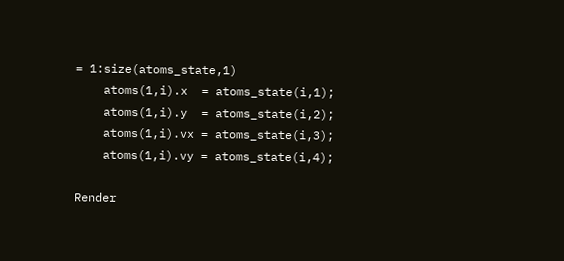= 1:size(atoms_state,1)
    atoms(1,i).x  = atoms_state(i,1);
    atoms(1,i).y  = atoms_state(i,2);
    atoms(1,i).vx = atoms_state(i,3);
    atoms(1,i).vy = atoms_state(i,4);

Render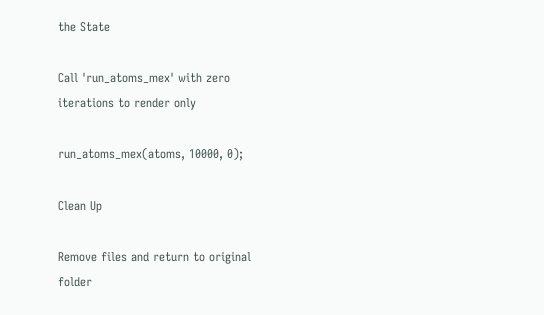the State

Call 'run_atoms_mex' with zero iterations to render only

run_atoms_mex(atoms, 10000, 0);

Clean Up

Remove files and return to original folder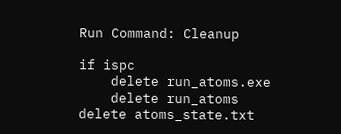Run Command: Cleanup

if ispc
    delete run_atoms.exe
    delete run_atoms
delete atoms_state.txt